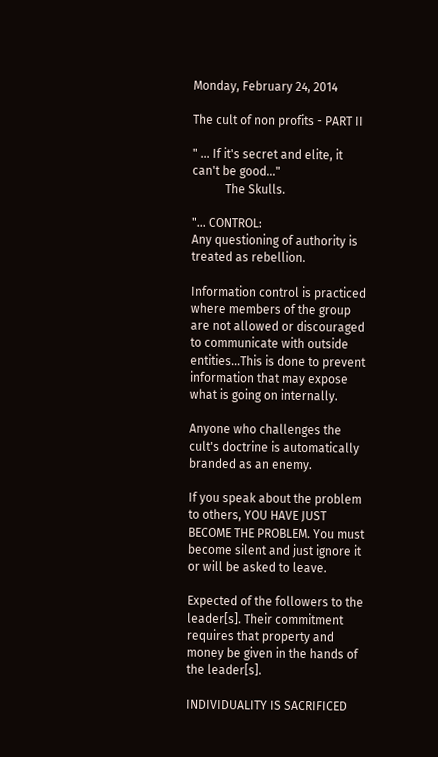Monday, February 24, 2014

The cult of non profits - PART II

" ... If it's secret and elite, it can't be good..."
           The Skulls.

"... CONTROL:
Any questioning of authority is treated as rebellion.

Information control is practiced where members of the group are not allowed or discouraged to communicate with outside entities...This is done to prevent information that may expose what is going on internally.

Anyone who challenges the cult's doctrine is automatically branded as an enemy.

If you speak about the problem to others, YOU HAVE JUST BECOME THE PROBLEM. You must become silent and just ignore it or will be asked to leave.

Expected of the followers to the leader[s]. Their commitment requires that property and money be given in the hands of the leader[s].

INDIVIDUALITY IS SACRIFICED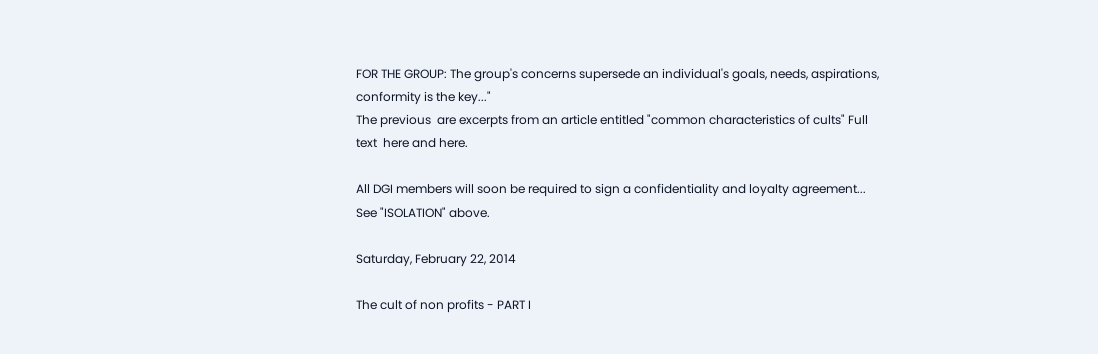FOR THE GROUP: The group's concerns supersede an individual's goals, needs, aspirations, conformity is the key..."
The previous  are excerpts from an article entitled "common characteristics of cults" Full text  here and here.

All DGI members will soon be required to sign a confidentiality and loyalty agreement...
See "ISOLATION" above.

Saturday, February 22, 2014

The cult of non profits - PART I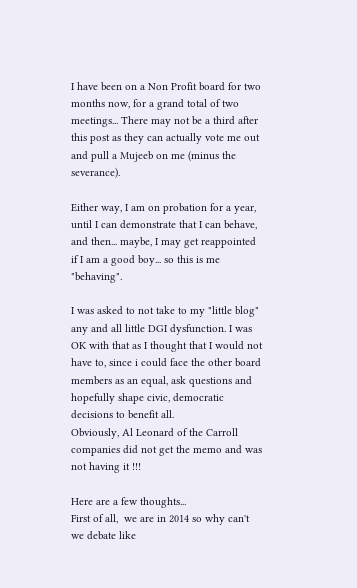I have been on a Non Profit board for two months now, for a grand total of two meetings... There may not be a third after this post as they can actually vote me out and pull a Mujeeb on me (minus the severance).

Either way, I am on probation for a year, until I can demonstrate that I can behave, and then... maybe, I may get reappointed if I am a good boy... so this is me "behaving".

I was asked to not take to my "little blog" any and all little DGI dysfunction. I was OK with that as I thought that I would not have to, since i could face the other board members as an equal, ask questions and hopefully shape civic, democratic decisions to benefit all.
Obviously, Al Leonard of the Carroll companies did not get the memo and was not having it !!!

Here are a few thoughts...
First of all,  we are in 2014 so why can't we debate like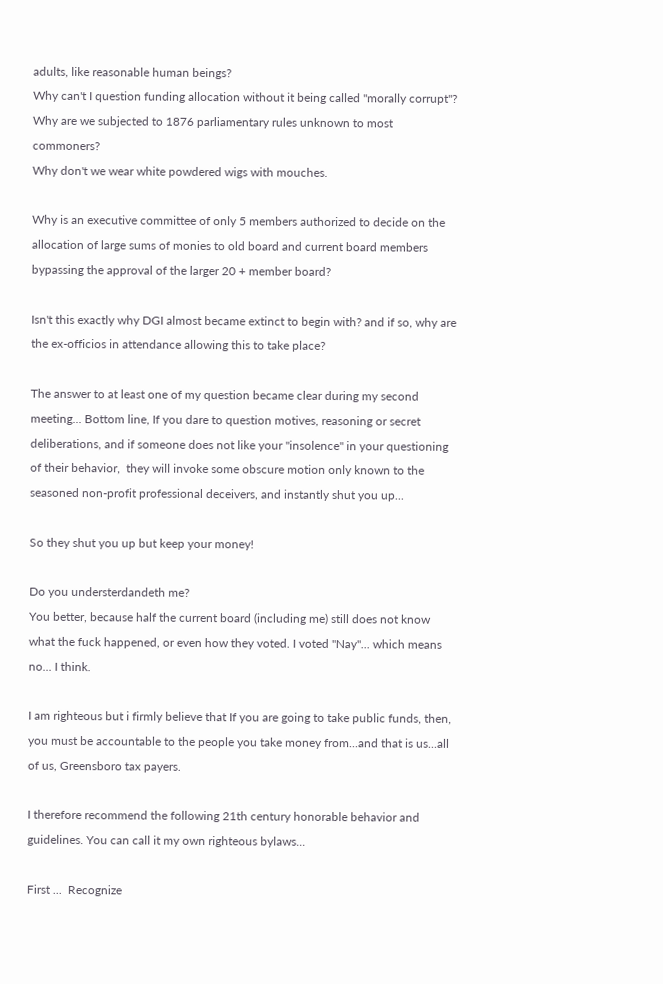adults, like reasonable human beings?
Why can't I question funding allocation without it being called "morally corrupt"?
Why are we subjected to 1876 parliamentary rules unknown to most commoners?
Why don't we wear white powdered wigs with mouches.

Why is an executive committee of only 5 members authorized to decide on the allocation of large sums of monies to old board and current board members bypassing the approval of the larger 20 + member board?

Isn't this exactly why DGI almost became extinct to begin with? and if so, why are the ex-officios in attendance allowing this to take place?

The answer to at least one of my question became clear during my second meeting... Bottom line, If you dare to question motives, reasoning or secret deliberations, and if someone does not like your "insolence" in your questioning of their behavior,  they will invoke some obscure motion only known to the seasoned non-profit professional deceivers, and instantly shut you up...

So they shut you up but keep your money!

Do you understerdandeth me?
You better, because half the current board (including me) still does not know what the fuck happened, or even how they voted. I voted "Nay"... which means no... I think.

I am righteous but i firmly believe that If you are going to take public funds, then, you must be accountable to the people you take money from...and that is us...all of us, Greensboro tax payers.

I therefore recommend the following 21th century honorable behavior and guidelines. You can call it my own righteous bylaws...

First ...  Recognize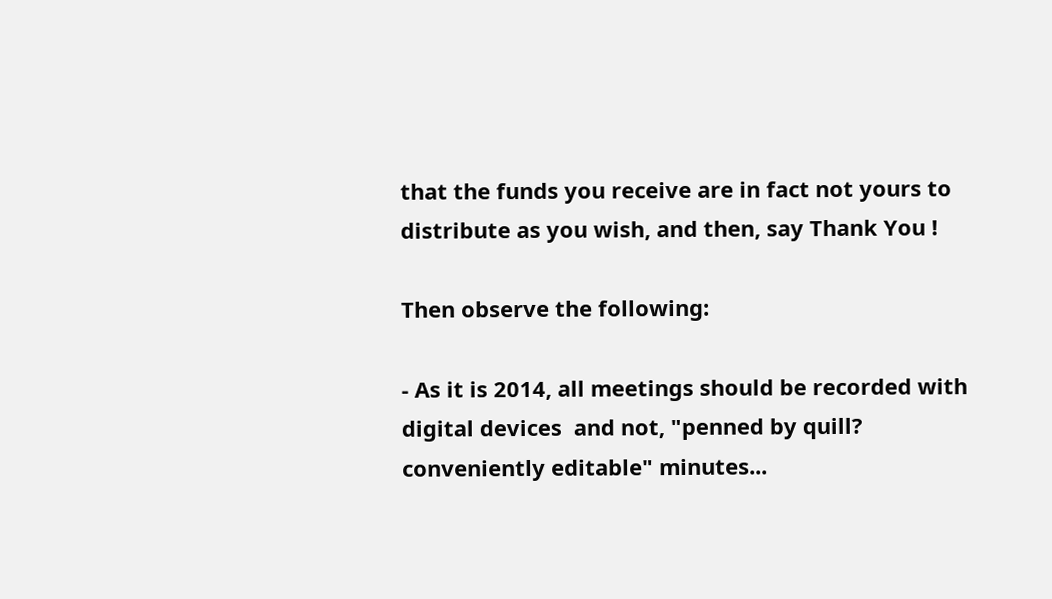that the funds you receive are in fact not yours to distribute as you wish, and then, say Thank You !

Then observe the following:

- As it is 2014, all meetings should be recorded with digital devices  and not, "penned by quill? conveniently editable" minutes...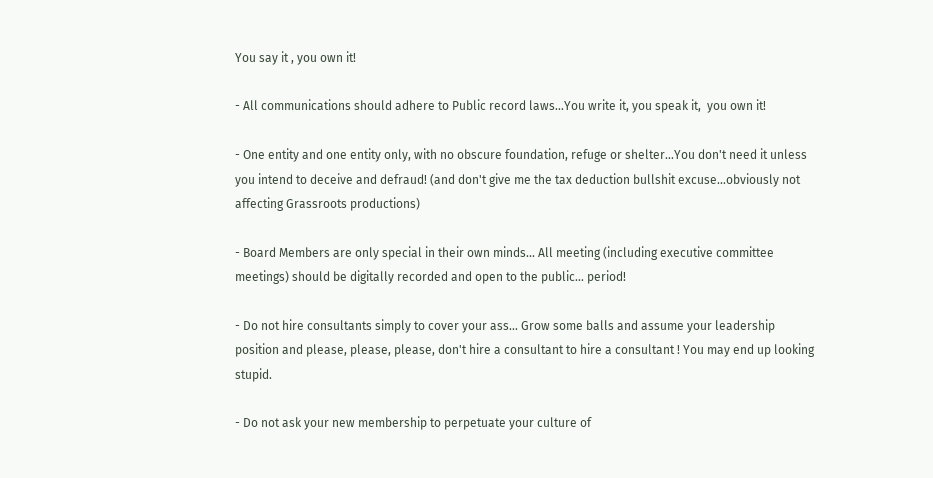You say it , you own it!

- All communications should adhere to Public record laws...You write it, you speak it,  you own it!

- One entity and one entity only, with no obscure foundation, refuge or shelter...You don't need it unless you intend to deceive and defraud! (and don't give me the tax deduction bullshit excuse...obviously not affecting Grassroots productions)

- Board Members are only special in their own minds... All meeting (including executive committee meetings) should be digitally recorded and open to the public... period!

- Do not hire consultants simply to cover your ass... Grow some balls and assume your leadership position and please, please, please, don't hire a consultant to hire a consultant ! You may end up looking stupid.

- Do not ask your new membership to perpetuate your culture of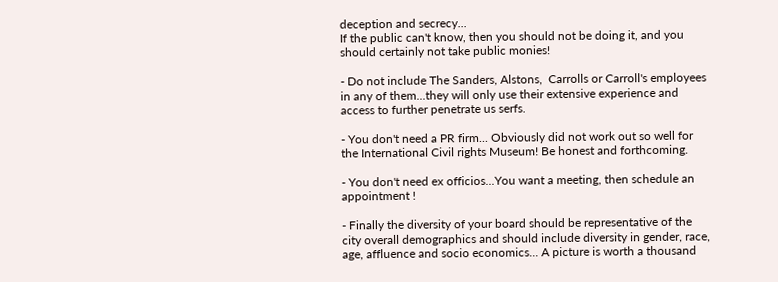deception and secrecy...
If the public can't know, then you should not be doing it, and you should certainly not take public monies!

- Do not include The Sanders, Alstons,  Carrolls or Carroll's employees in any of them...they will only use their extensive experience and access to further penetrate us serfs.

- You don't need a PR firm... Obviously did not work out so well for the International Civil rights Museum! Be honest and forthcoming.

- You don't need ex officios...You want a meeting, then schedule an appointment !

- Finally the diversity of your board should be representative of the city overall demographics and should include diversity in gender, race, age, affluence and socio economics... A picture is worth a thousand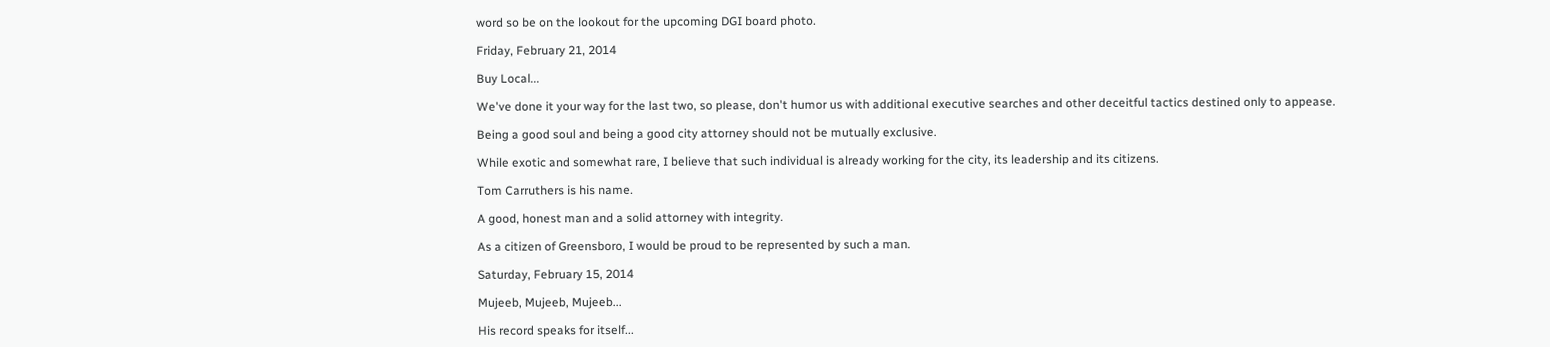word so be on the lookout for the upcoming DGI board photo.

Friday, February 21, 2014

Buy Local...

We've done it your way for the last two, so please, don't humor us with additional executive searches and other deceitful tactics destined only to appease.

Being a good soul and being a good city attorney should not be mutually exclusive.

While exotic and somewhat rare, I believe that such individual is already working for the city, its leadership and its citizens.

Tom Carruthers is his name.

A good, honest man and a solid attorney with integrity.

As a citizen of Greensboro, I would be proud to be represented by such a man.

Saturday, February 15, 2014

Mujeeb, Mujeeb, Mujeeb...

His record speaks for itself...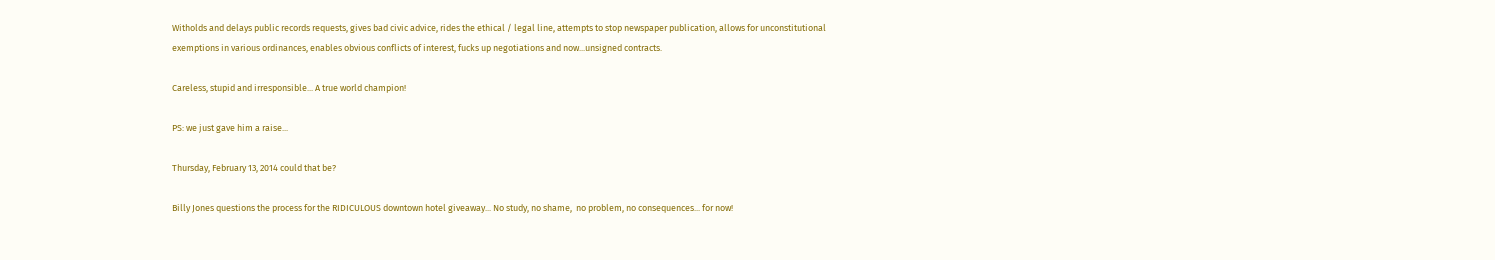Witholds and delays public records requests, gives bad civic advice, rides the ethical / legal line, attempts to stop newspaper publication, allows for unconstitutional exemptions in various ordinances, enables obvious conflicts of interest, fucks up negotiations and now...unsigned contracts.

Careless, stupid and irresponsible... A true world champion!

PS: we just gave him a raise...

Thursday, February 13, 2014 could that be?

Billy Jones questions the process for the RIDICULOUS downtown hotel giveaway... No study, no shame,  no problem, no consequences... for now!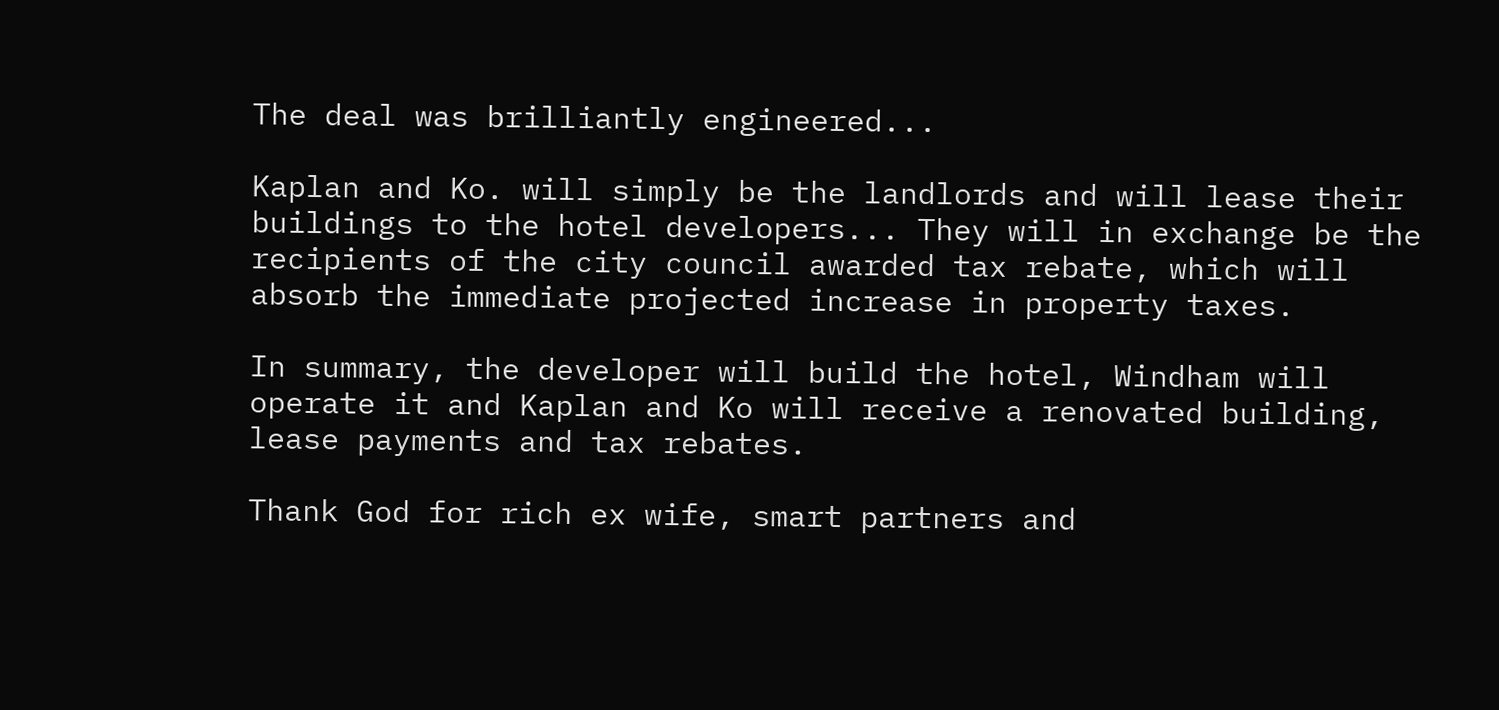The deal was brilliantly engineered...

Kaplan and Ko. will simply be the landlords and will lease their buildings to the hotel developers... They will in exchange be the recipients of the city council awarded tax rebate, which will absorb the immediate projected increase in property taxes.

In summary, the developer will build the hotel, Windham will operate it and Kaplan and Ko will receive a renovated building, lease payments and tax rebates.

Thank God for rich ex wife, smart partners and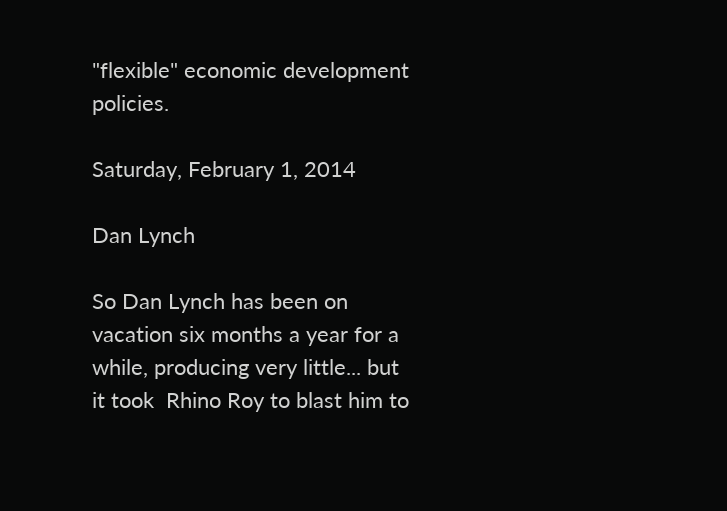"flexible" economic development policies.

Saturday, February 1, 2014

Dan Lynch

So Dan Lynch has been on vacation six months a year for a while, producing very little... but it took  Rhino Roy to blast him to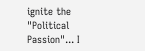ignite the "Political Passion"... I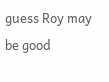guess Roy may be good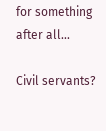for something after all...

Civil servants?